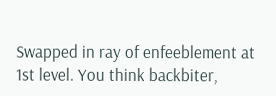Swapped in ray of enfeeblement at 1st level. You think backbiter,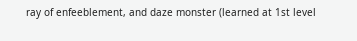ray of enfeeblement, and daze monster (learned at 1st level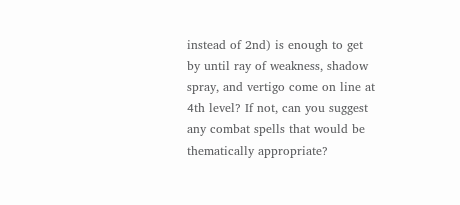instead of 2nd) is enough to get by until ray of weakness, shadow spray, and vertigo come on line at 4th level? If not, can you suggest any combat spells that would be thematically appropriate?